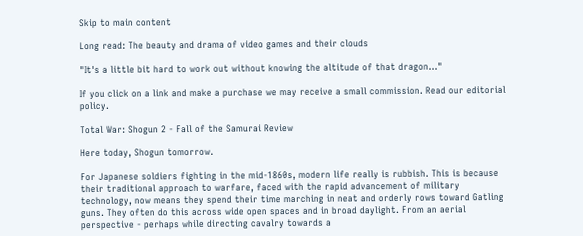Skip to main content

Long read: The beauty and drama of video games and their clouds

"It's a little bit hard to work out without knowing the altitude of that dragon..."

If you click on a link and make a purchase we may receive a small commission. Read our editorial policy.

Total War: Shogun 2 - Fall of the Samurai Review

Here today, Shogun tomorrow.

For Japanese soldiers fighting in the mid-1860s, modern life really is rubbish. This is because their traditional approach to warfare, faced with the rapid advancement of military technology, now means they spend their time marching in neat and orderly rows toward Gatling guns. They often do this across wide open spaces and in broad daylight. From an aerial perspective - perhaps while directing cavalry towards a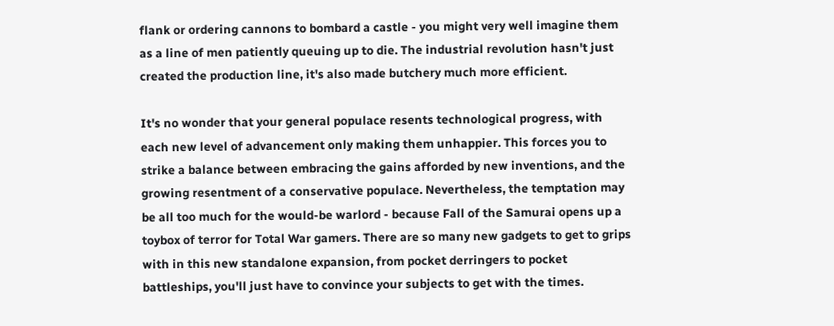flank or ordering cannons to bombard a castle - you might very well imagine them as a line of men patiently queuing up to die. The industrial revolution hasn't just created the production line, it's also made butchery much more efficient.

It's no wonder that your general populace resents technological progress, with each new level of advancement only making them unhappier. This forces you to strike a balance between embracing the gains afforded by new inventions, and the growing resentment of a conservative populace. Nevertheless, the temptation may be all too much for the would-be warlord - because Fall of the Samurai opens up a toybox of terror for Total War gamers. There are so many new gadgets to get to grips with in this new standalone expansion, from pocket derringers to pocket battleships, you'll just have to convince your subjects to get with the times.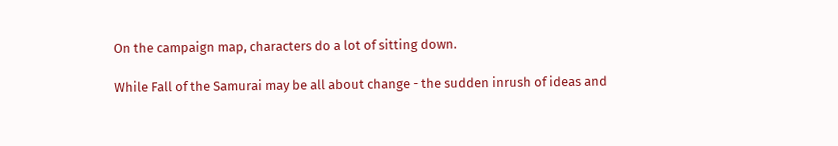On the campaign map, characters do a lot of sitting down.

While Fall of the Samurai may be all about change - the sudden inrush of ideas and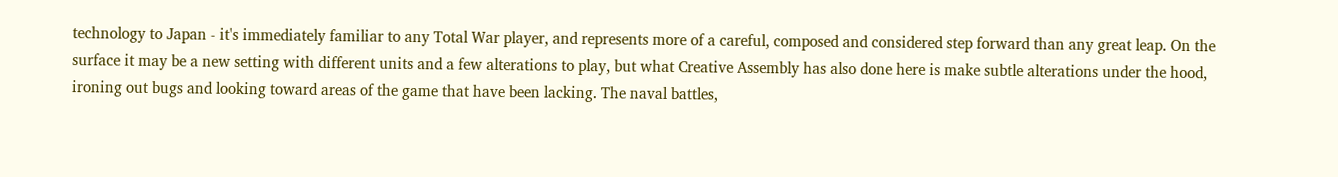technology to Japan - it's immediately familiar to any Total War player, and represents more of a careful, composed and considered step forward than any great leap. On the surface it may be a new setting with different units and a few alterations to play, but what Creative Assembly has also done here is make subtle alterations under the hood, ironing out bugs and looking toward areas of the game that have been lacking. The naval battles,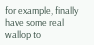for example, finally have some real wallop to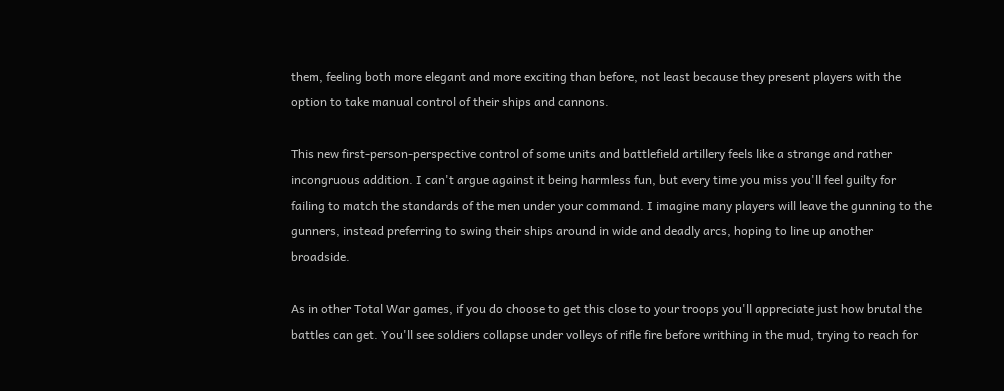them, feeling both more elegant and more exciting than before, not least because they present players with the option to take manual control of their ships and cannons.

This new first-person-perspective control of some units and battlefield artillery feels like a strange and rather incongruous addition. I can't argue against it being harmless fun, but every time you miss you'll feel guilty for failing to match the standards of the men under your command. I imagine many players will leave the gunning to the gunners, instead preferring to swing their ships around in wide and deadly arcs, hoping to line up another broadside.

As in other Total War games, if you do choose to get this close to your troops you'll appreciate just how brutal the battles can get. You'll see soldiers collapse under volleys of rifle fire before writhing in the mud, trying to reach for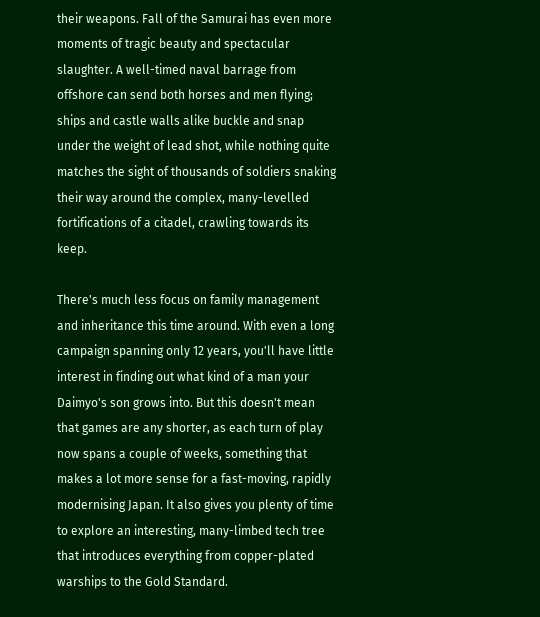their weapons. Fall of the Samurai has even more moments of tragic beauty and spectacular slaughter. A well-timed naval barrage from offshore can send both horses and men flying; ships and castle walls alike buckle and snap under the weight of lead shot, while nothing quite matches the sight of thousands of soldiers snaking their way around the complex, many-levelled fortifications of a citadel, crawling towards its keep.

There's much less focus on family management and inheritance this time around. With even a long campaign spanning only 12 years, you'll have little interest in finding out what kind of a man your Daimyo's son grows into. But this doesn't mean that games are any shorter, as each turn of play now spans a couple of weeks, something that makes a lot more sense for a fast-moving, rapidly modernising Japan. It also gives you plenty of time to explore an interesting, many-limbed tech tree that introduces everything from copper-plated warships to the Gold Standard.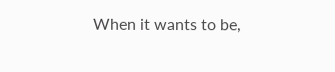When it wants to be,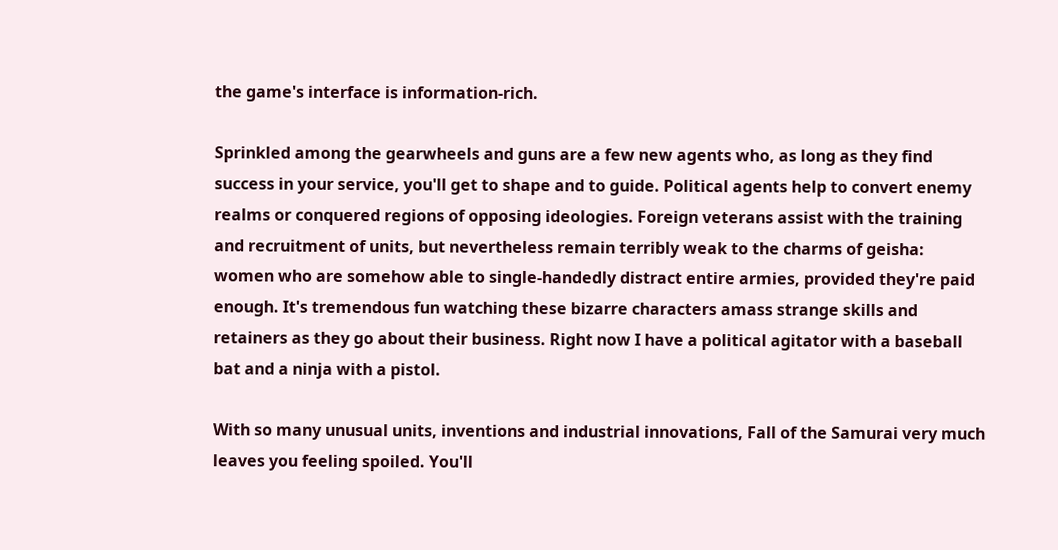the game's interface is information-rich.

Sprinkled among the gearwheels and guns are a few new agents who, as long as they find success in your service, you'll get to shape and to guide. Political agents help to convert enemy realms or conquered regions of opposing ideologies. Foreign veterans assist with the training and recruitment of units, but nevertheless remain terribly weak to the charms of geisha: women who are somehow able to single-handedly distract entire armies, provided they're paid enough. It's tremendous fun watching these bizarre characters amass strange skills and retainers as they go about their business. Right now I have a political agitator with a baseball bat and a ninja with a pistol.

With so many unusual units, inventions and industrial innovations, Fall of the Samurai very much leaves you feeling spoiled. You'll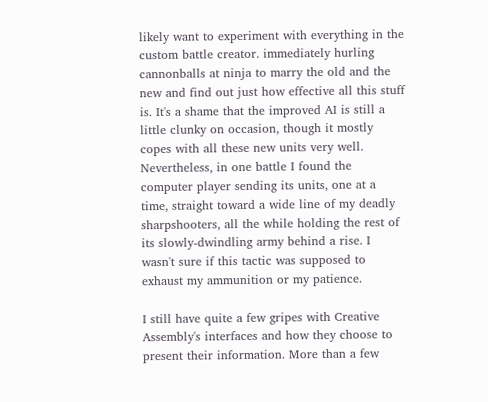likely want to experiment with everything in the custom battle creator. immediately hurling cannonballs at ninja to marry the old and the new and find out just how effective all this stuff is. It's a shame that the improved AI is still a little clunky on occasion, though it mostly copes with all these new units very well. Nevertheless, in one battle I found the computer player sending its units, one at a time, straight toward a wide line of my deadly sharpshooters, all the while holding the rest of its slowly-dwindling army behind a rise. I wasn't sure if this tactic was supposed to exhaust my ammunition or my patience.

I still have quite a few gripes with Creative Assembly's interfaces and how they choose to present their information. More than a few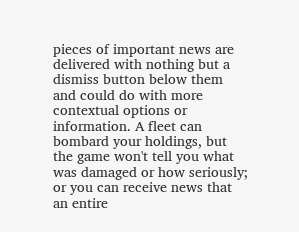pieces of important news are delivered with nothing but a dismiss button below them and could do with more contextual options or information. A fleet can bombard your holdings, but the game won't tell you what was damaged or how seriously; or you can receive news that an entire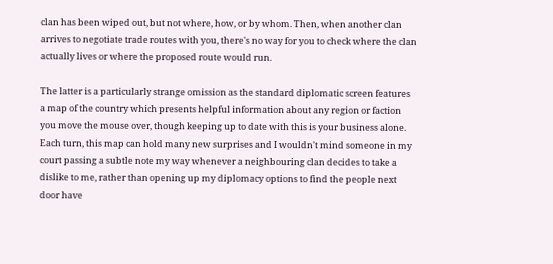clan has been wiped out, but not where, how, or by whom. Then, when another clan arrives to negotiate trade routes with you, there's no way for you to check where the clan actually lives or where the proposed route would run.

The latter is a particularly strange omission as the standard diplomatic screen features a map of the country which presents helpful information about any region or faction you move the mouse over, though keeping up to date with this is your business alone. Each turn, this map can hold many new surprises and I wouldn't mind someone in my court passing a subtle note my way whenever a neighbouring clan decides to take a dislike to me, rather than opening up my diplomacy options to find the people next door have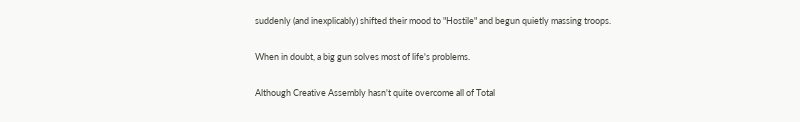suddenly (and inexplicably) shifted their mood to "Hostile" and begun quietly massing troops.

When in doubt, a big gun solves most of life's problems.

Although Creative Assembly hasn't quite overcome all of Total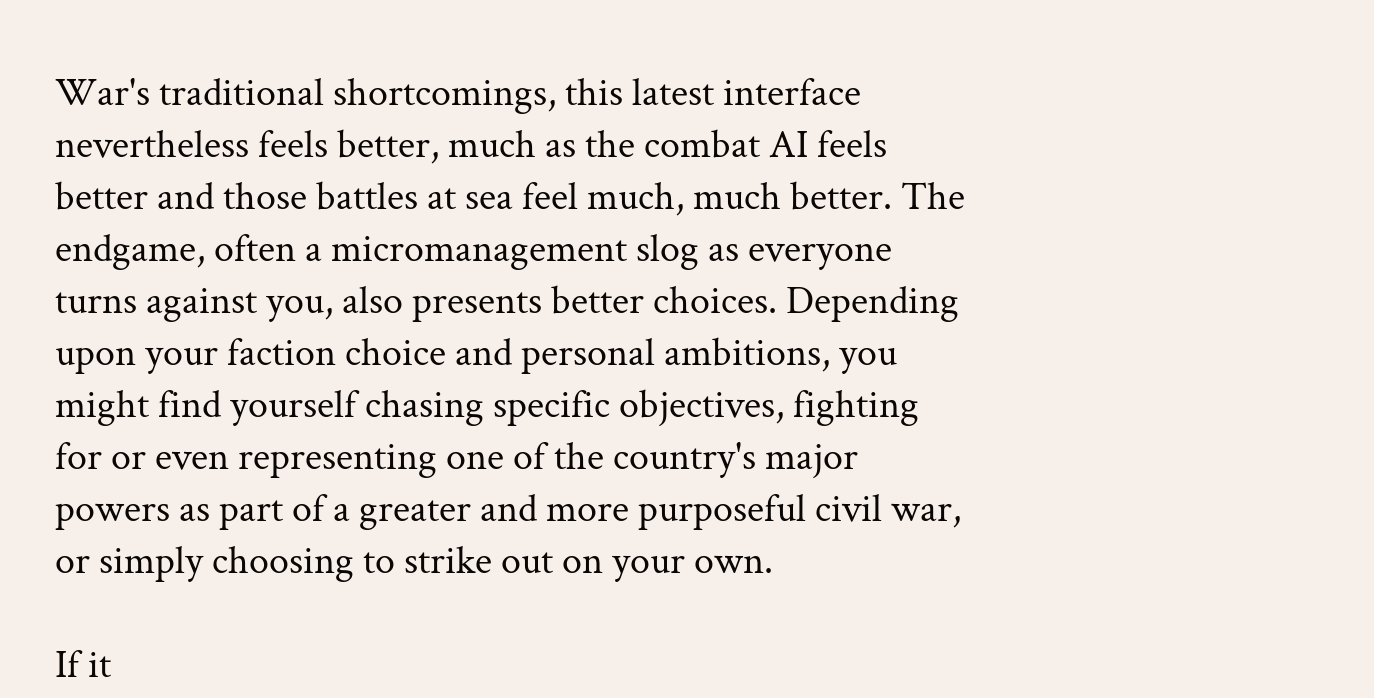War's traditional shortcomings, this latest interface nevertheless feels better, much as the combat AI feels better and those battles at sea feel much, much better. The endgame, often a micromanagement slog as everyone turns against you, also presents better choices. Depending upon your faction choice and personal ambitions, you might find yourself chasing specific objectives, fighting for or even representing one of the country's major powers as part of a greater and more purposeful civil war, or simply choosing to strike out on your own.

If it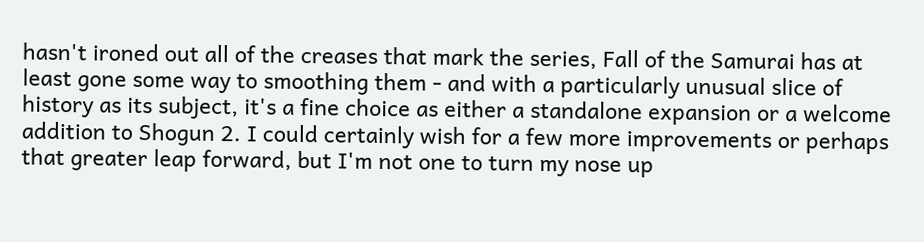hasn't ironed out all of the creases that mark the series, Fall of the Samurai has at least gone some way to smoothing them - and with a particularly unusual slice of history as its subject, it's a fine choice as either a standalone expansion or a welcome addition to Shogun 2. I could certainly wish for a few more improvements or perhaps that greater leap forward, but I'm not one to turn my nose up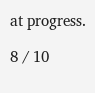at progress.

8 / 10